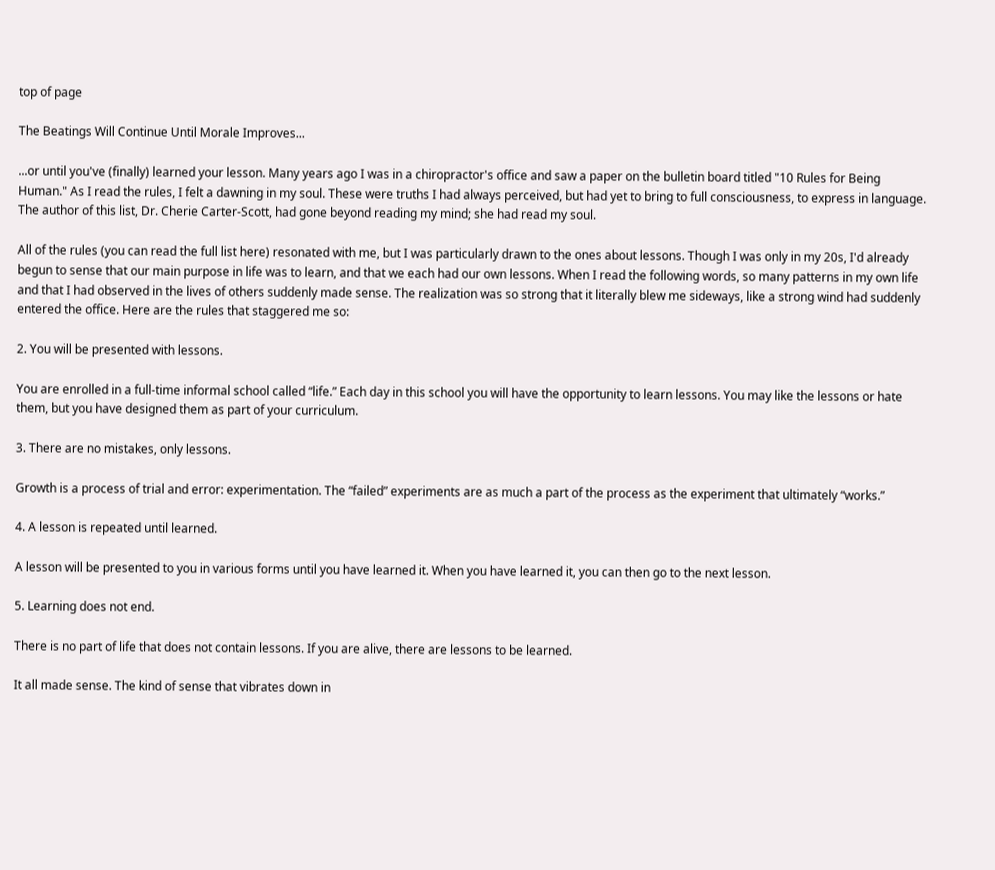top of page

The Beatings Will Continue Until Morale Improves...

...or until you've (finally) learned your lesson. Many years ago I was in a chiropractor's office and saw a paper on the bulletin board titled "10 Rules for Being Human." As I read the rules, I felt a dawning in my soul. These were truths I had always perceived, but had yet to bring to full consciousness, to express in language. The author of this list, Dr. Cherie Carter-Scott, had gone beyond reading my mind; she had read my soul.

All of the rules (you can read the full list here) resonated with me, but I was particularly drawn to the ones about lessons. Though I was only in my 20s, I'd already begun to sense that our main purpose in life was to learn, and that we each had our own lessons. When I read the following words, so many patterns in my own life and that I had observed in the lives of others suddenly made sense. The realization was so strong that it literally blew me sideways, like a strong wind had suddenly entered the office. Here are the rules that staggered me so:

2. You will be presented with lessons.

You are enrolled in a full-time informal school called “life.” Each day in this school you will have the opportunity to learn lessons. You may like the lessons or hate them, but you have designed them as part of your curriculum.

3. There are no mistakes, only lessons.

Growth is a process of trial and error: experimentation. The “failed” experiments are as much a part of the process as the experiment that ultimately “works.”

4. A lesson is repeated until learned.

A lesson will be presented to you in various forms until you have learned it. When you have learned it, you can then go to the next lesson.

5. Learning does not end.

There is no part of life that does not contain lessons. If you are alive, there are lessons to be learned.

It all made sense. The kind of sense that vibrates down in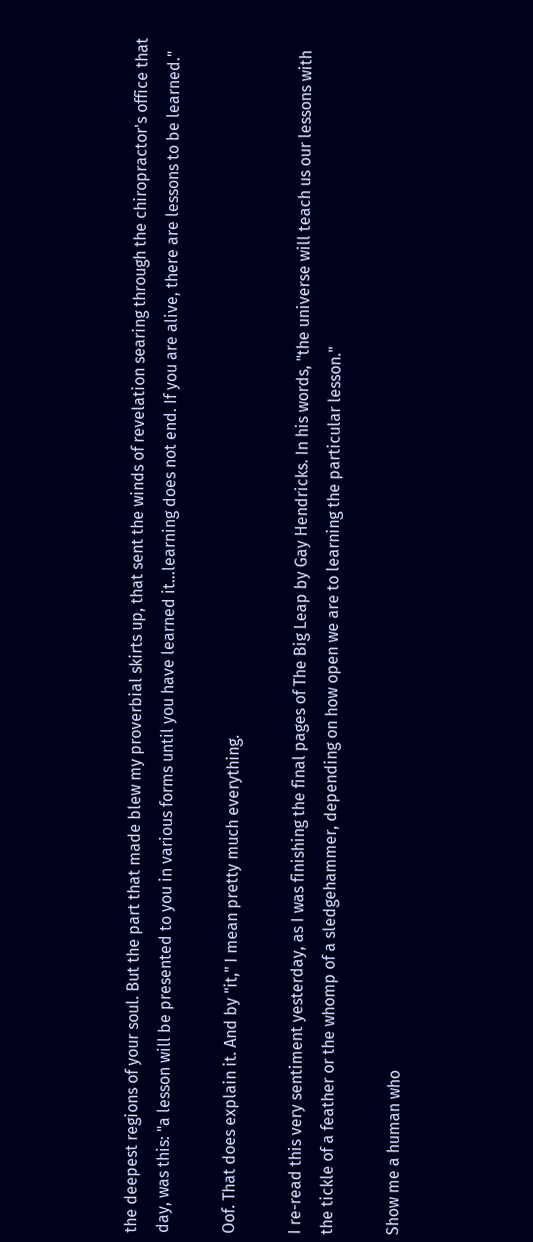the deepest regions of your soul. But the part that made blew my proverbial skirts up, that sent the winds of revelation searing through the chiropractor's office that day, was this: "a lesson will be presented to you in various forms until you have learned it...learning does not end. If you are alive, there are lessons to be learned."

Oof. That does explain it. And by "it," I mean pretty much everything.

I re-read this very sentiment yesterday, as I was finishing the final pages of The Big Leap by Gay Hendricks. In his words, "the universe will teach us our lessons with the tickle of a feather or the whomp of a sledgehammer, depending on how open we are to learning the particular lesson."

Show me a human who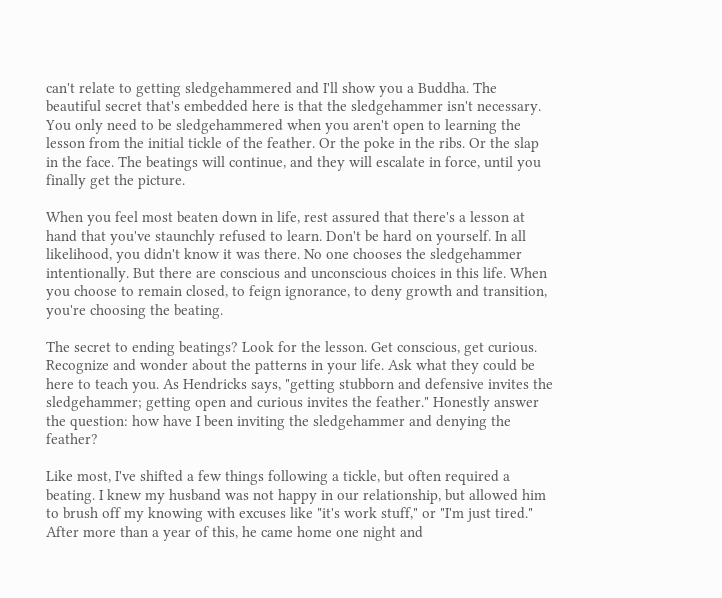can't relate to getting sledgehammered and I'll show you a Buddha. The beautiful secret that's embedded here is that the sledgehammer isn't necessary. You only need to be sledgehammered when you aren't open to learning the lesson from the initial tickle of the feather. Or the poke in the ribs. Or the slap in the face. The beatings will continue, and they will escalate in force, until you finally get the picture.

When you feel most beaten down in life, rest assured that there's a lesson at hand that you've staunchly refused to learn. Don't be hard on yourself. In all likelihood, you didn't know it was there. No one chooses the sledgehammer intentionally. But there are conscious and unconscious choices in this life. When you choose to remain closed, to feign ignorance, to deny growth and transition, you're choosing the beating.

The secret to ending beatings? Look for the lesson. Get conscious, get curious. Recognize and wonder about the patterns in your life. Ask what they could be here to teach you. As Hendricks says, "getting stubborn and defensive invites the sledgehammer; getting open and curious invites the feather." Honestly answer the question: how have I been inviting the sledgehammer and denying the feather?

Like most, I've shifted a few things following a tickle, but often required a beating. I knew my husband was not happy in our relationship, but allowed him to brush off my knowing with excuses like "it's work stuff," or "I'm just tired." After more than a year of this, he came home one night and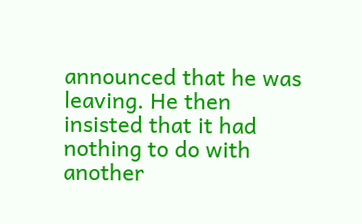announced that he was leaving. He then insisted that it had nothing to do with another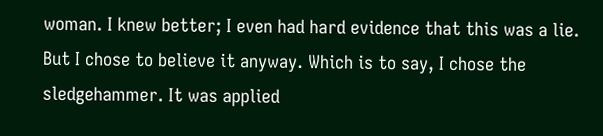woman. I knew better; I even had hard evidence that this was a lie. But I chose to believe it anyway. Which is to say, I chose the sledgehammer. It was applied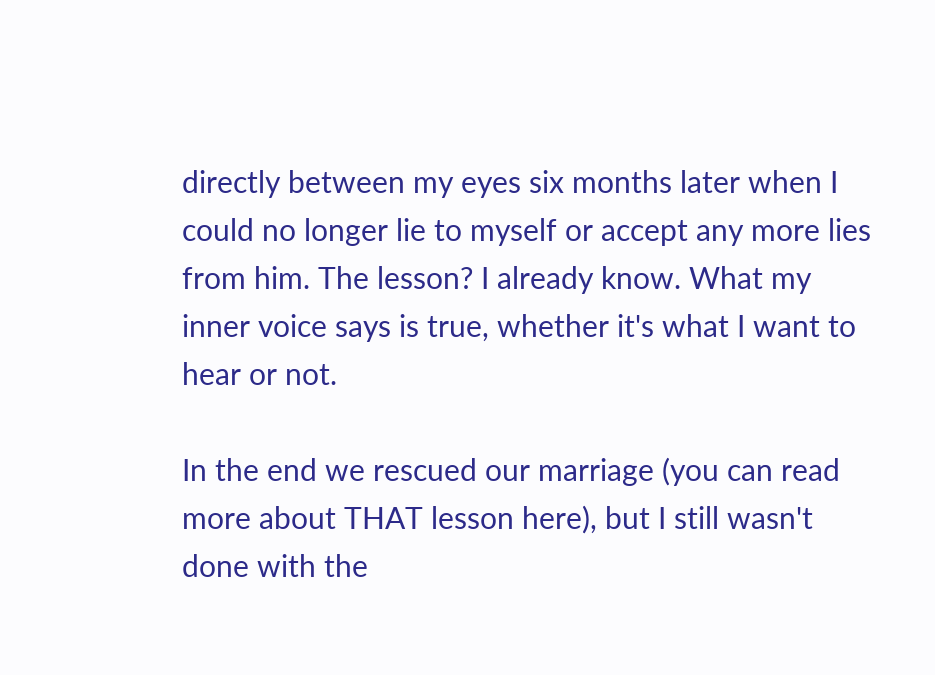directly between my eyes six months later when I could no longer lie to myself or accept any more lies from him. The lesson? I already know. What my inner voice says is true, whether it's what I want to hear or not.

In the end we rescued our marriage (you can read more about THAT lesson here), but I still wasn't done with the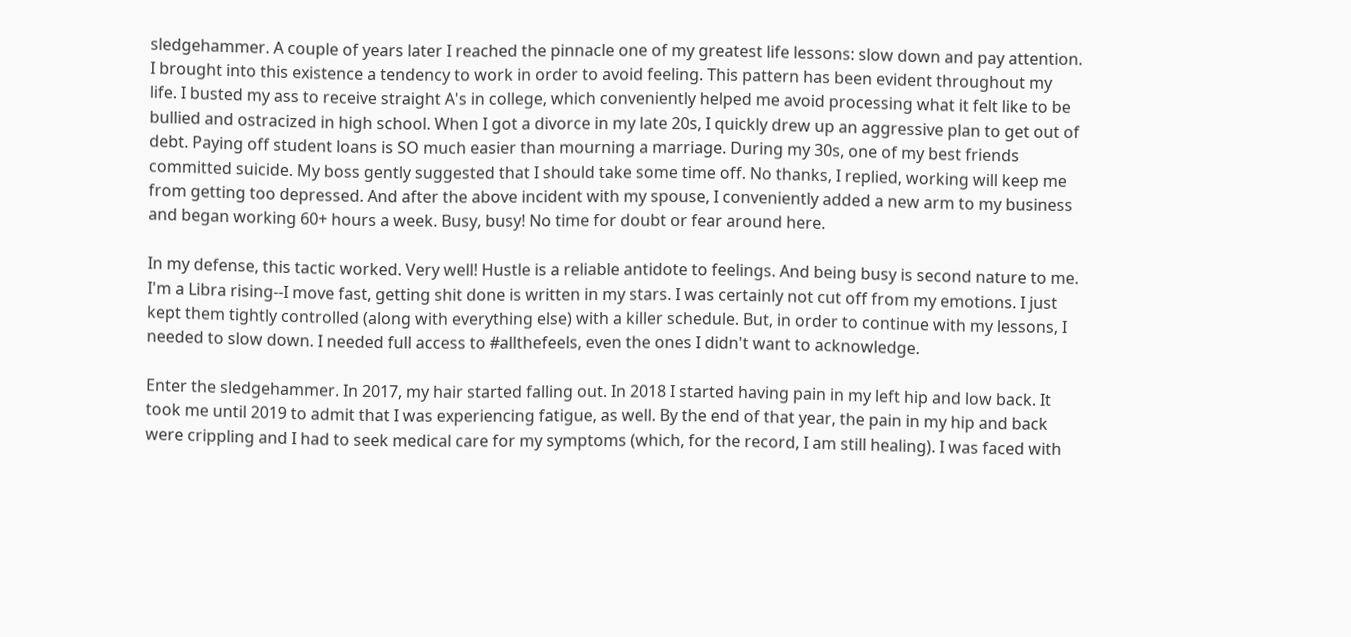sledgehammer. A couple of years later I reached the pinnacle one of my greatest life lessons: slow down and pay attention. I brought into this existence a tendency to work in order to avoid feeling. This pattern has been evident throughout my life. I busted my ass to receive straight A's in college, which conveniently helped me avoid processing what it felt like to be bullied and ostracized in high school. When I got a divorce in my late 20s, I quickly drew up an aggressive plan to get out of debt. Paying off student loans is SO much easier than mourning a marriage. During my 30s, one of my best friends committed suicide. My boss gently suggested that I should take some time off. No thanks, I replied, working will keep me from getting too depressed. And after the above incident with my spouse, I conveniently added a new arm to my business and began working 60+ hours a week. Busy, busy! No time for doubt or fear around here.

In my defense, this tactic worked. Very well! Hustle is a reliable antidote to feelings. And being busy is second nature to me. I'm a Libra rising--I move fast, getting shit done is written in my stars. I was certainly not cut off from my emotions. I just kept them tightly controlled (along with everything else) with a killer schedule. But, in order to continue with my lessons, I needed to slow down. I needed full access to #allthefeels, even the ones I didn't want to acknowledge.

Enter the sledgehammer. In 2017, my hair started falling out. In 2018 I started having pain in my left hip and low back. It took me until 2019 to admit that I was experiencing fatigue, as well. By the end of that year, the pain in my hip and back were crippling and I had to seek medical care for my symptoms (which, for the record, I am still healing). I was faced with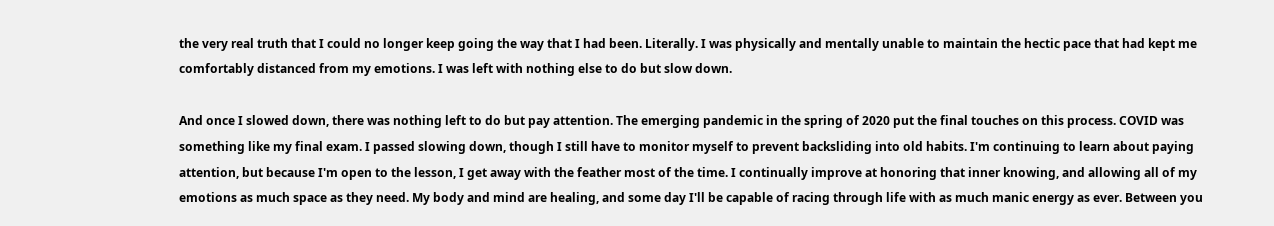the very real truth that I could no longer keep going the way that I had been. Literally. I was physically and mentally unable to maintain the hectic pace that had kept me comfortably distanced from my emotions. I was left with nothing else to do but slow down.

And once I slowed down, there was nothing left to do but pay attention. The emerging pandemic in the spring of 2020 put the final touches on this process. COVID was something like my final exam. I passed slowing down, though I still have to monitor myself to prevent backsliding into old habits. I'm continuing to learn about paying attention, but because I'm open to the lesson, I get away with the feather most of the time. I continually improve at honoring that inner knowing, and allowing all of my emotions as much space as they need. My body and mind are healing, and some day I'll be capable of racing through life with as much manic energy as ever. Between you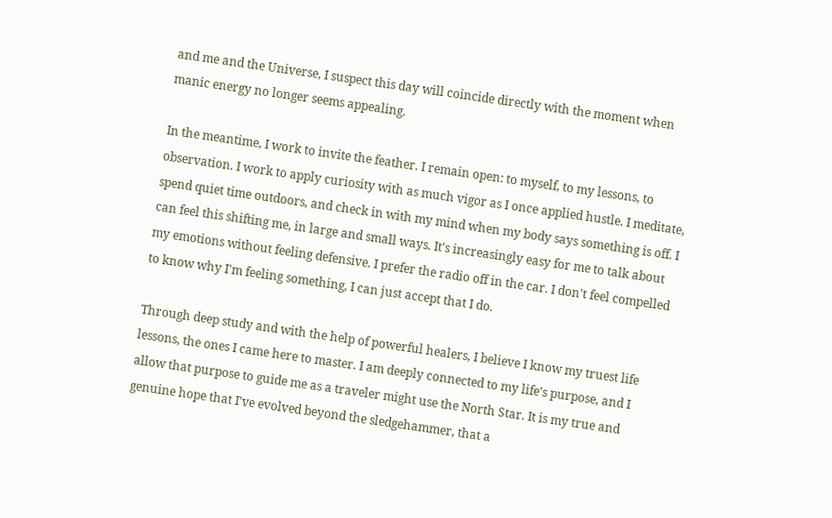and me and the Universe, I suspect this day will coincide directly with the moment when manic energy no longer seems appealing.

In the meantime, I work to invite the feather. I remain open: to myself, to my lessons, to observation. I work to apply curiosity with as much vigor as I once applied hustle. I meditate, spend quiet time outdoors, and check in with my mind when my body says something is off. I can feel this shifting me, in large and small ways. It's increasingly easy for me to talk about my emotions without feeling defensive. I prefer the radio off in the car. I don't feel compelled to know why I'm feeling something, I can just accept that I do.

Through deep study and with the help of powerful healers, I believe I know my truest life lessons, the ones I came here to master. I am deeply connected to my life's purpose, and I allow that purpose to guide me as a traveler might use the North Star. It is my true and genuine hope that I've evolved beyond the sledgehammer, that a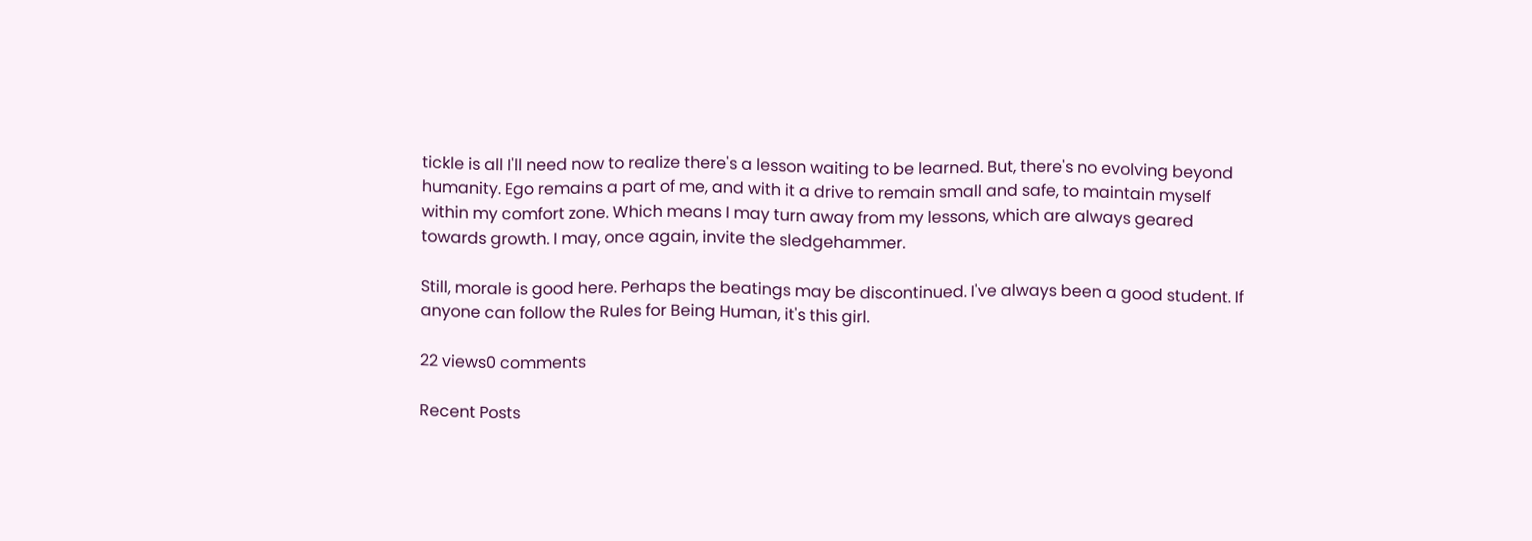tickle is all I'll need now to realize there's a lesson waiting to be learned. But, there's no evolving beyond humanity. Ego remains a part of me, and with it a drive to remain small and safe, to maintain myself within my comfort zone. Which means I may turn away from my lessons, which are always geared towards growth. I may, once again, invite the sledgehammer.

Still, morale is good here. Perhaps the beatings may be discontinued. I've always been a good student. If anyone can follow the Rules for Being Human, it's this girl.

22 views0 comments

Recent Posts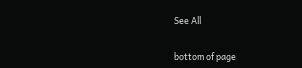See All


bottom of page